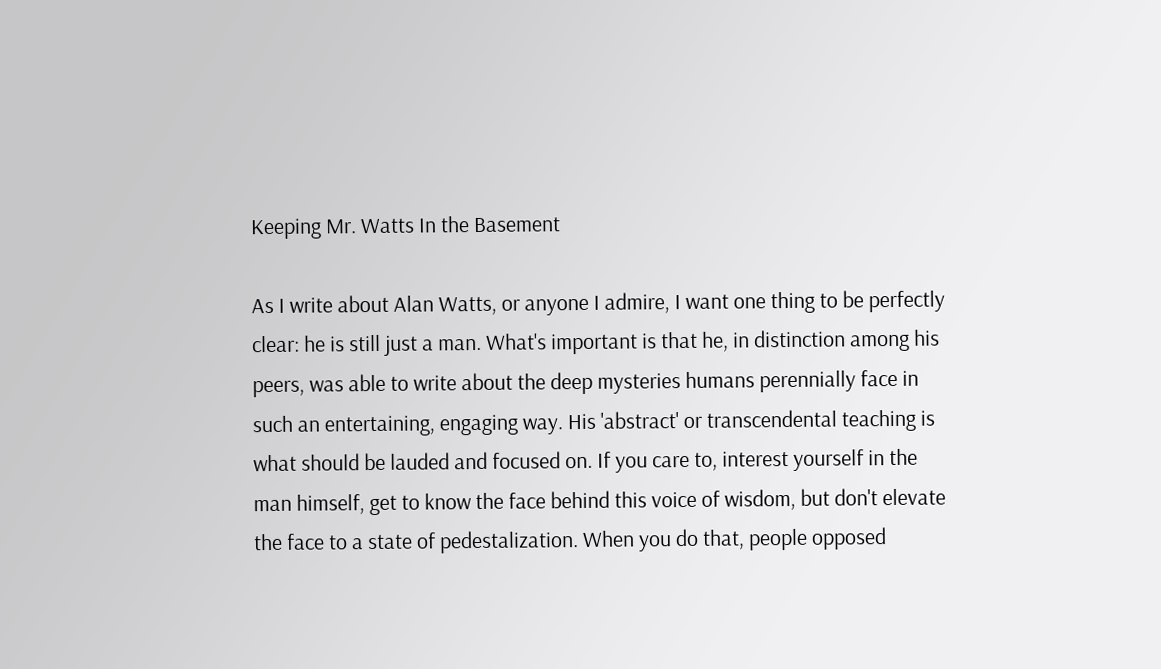Keeping Mr. Watts In the Basement

As I write about Alan Watts, or anyone I admire, I want one thing to be perfectly clear: he is still just a man. What's important is that he, in distinction among his peers, was able to write about the deep mysteries humans perennially face in such an entertaining, engaging way. His 'abstract' or transcendental teaching is what should be lauded and focused on. If you care to, interest yourself in the man himself, get to know the face behind this voice of wisdom, but don't elevate the face to a state of pedestalization. When you do that, people opposed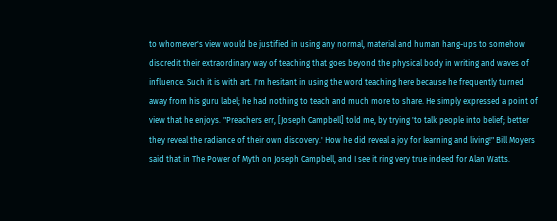to whomever's view would be justified in using any normal, material and human hang-ups to somehow discredit their extraordinary way of teaching that goes beyond the physical body in writing and waves of influence. Such it is with art. I'm hesitant in using the word teaching here because he frequently turned away from his guru label; he had nothing to teach and much more to share. He simply expressed a point of view that he enjoys. "Preachers err, [Joseph Campbell] told me, by trying 'to talk people into belief; better they reveal the radiance of their own discovery.' How he did reveal a joy for learning and living!" Bill Moyers said that in The Power of Myth on Joseph Campbell, and I see it ring very true indeed for Alan Watts.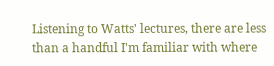Listening to Watts' lectures, there are less than a handful I'm familiar with where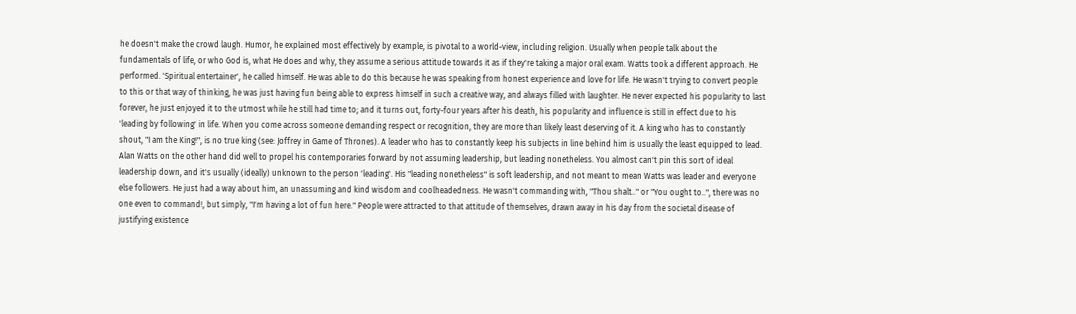he doesn't make the crowd laugh. Humor, he explained most effectively by example, is pivotal to a world-view, including religion. Usually when people talk about the fundamentals of life, or who God is, what He does and why, they assume a serious attitude towards it as if they're taking a major oral exam. Watts took a different approach. He performed. 'Spiritual entertainer', he called himself. He was able to do this because he was speaking from honest experience and love for life. He wasn't trying to convert people to this or that way of thinking, he was just having fun being able to express himself in such a creative way, and always filled with laughter. He never expected his popularity to last forever, he just enjoyed it to the utmost while he still had time to; and it turns out, forty-four years after his death, his popularity and influence is still in effect due to his 'leading by following' in life. When you come across someone demanding respect or recognition, they are more than likely least deserving of it. A king who has to constantly shout, "I am the King!", is no true king (see: Joffrey in Game of Thrones). A leader who has to constantly keep his subjects in line behind him is usually the least equipped to lead. Alan Watts on the other hand did well to propel his contemporaries forward by not assuming leadership, but leading nonetheless. You almost can't pin this sort of ideal leadership down, and it's usually (ideally) unknown to the person 'leading'. His "leading nonetheless" is soft leadership, and not meant to mean Watts was leader and everyone else followers. He just had a way about him, an unassuming and kind wisdom and coolheadedness. He wasn't commanding with, "Thou shalt.." or "You ought to..", there was no one even to command!, but simply, "I'm having a lot of fun here." People were attracted to that attitude of themselves, drawn away in his day from the societal disease of justifying existence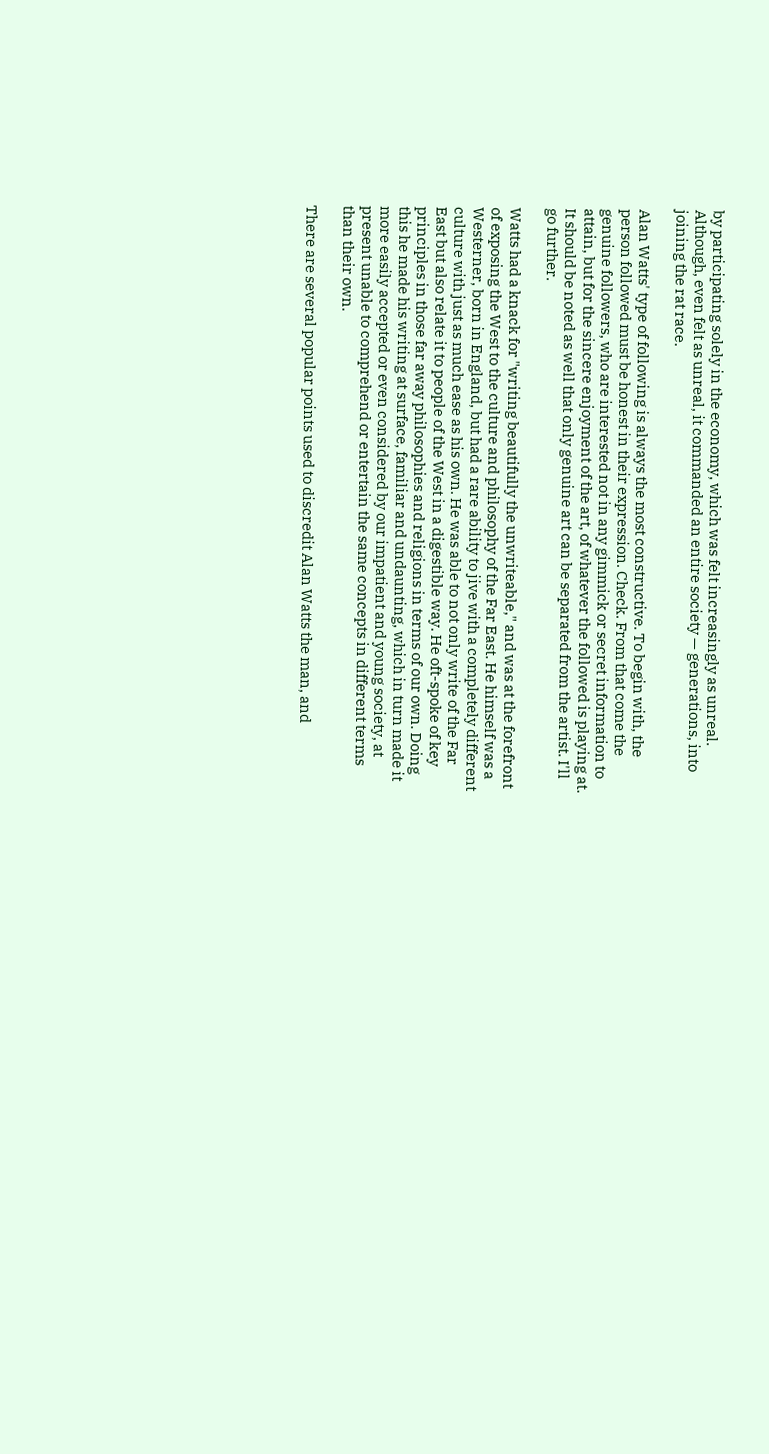by participating solely in the economy, which was felt increasingly as unreal. Although, even felt as unreal, it commanded an entire society — generations, into joining the rat race.

Alan Watts' type of following is always the most constructive. To begin with, the person followed must be honest in their expression. Check. From that come the genuine followers, who are interested not in any gimmick or secret information to attain, but for the sincere enjoyment of the art, of whatever the followed is playing at. It should be noted as well that only genuine art can be separated from the artist. I'll go further.

Watts had a knack for "writing beautifully the unwriteable," and was at the forefront of exposing the West to the culture and philosophy of the Far East. He himself was a Westerner, born in England, but had a rare ability to jive with a completely different culture with just as much ease as his own. He was able to not only write of the Far East but also relate it to people of the West in a digestible way. He oft-spoke of key principles in those far away philosophies and religions in terms of our own. Doing this he made his writing at surface, familiar and undaunting, which in turn made it more easily accepted or even considered by our impatient and young society, at present unable to comprehend or entertain the same concepts in different terms than their own.

There are several popular points used to discredit Alan Watts the man, and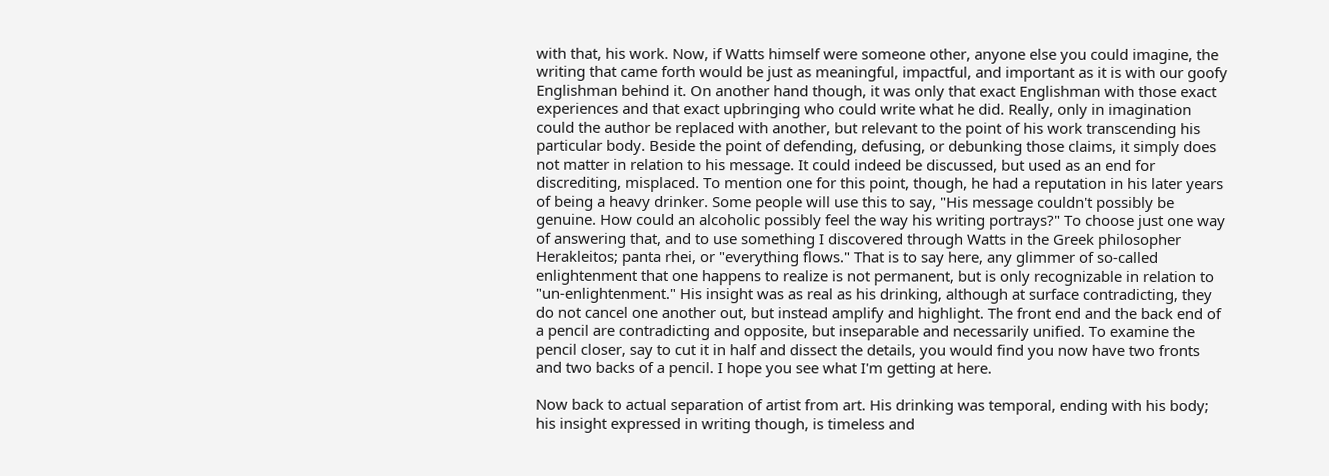with that, his work. Now, if Watts himself were someone other, anyone else you could imagine, the writing that came forth would be just as meaningful, impactful, and important as it is with our goofy Englishman behind it. On another hand though, it was only that exact Englishman with those exact experiences and that exact upbringing who could write what he did. Really, only in imagination could the author be replaced with another, but relevant to the point of his work transcending his particular body. Beside the point of defending, defusing, or debunking those claims, it simply does not matter in relation to his message. It could indeed be discussed, but used as an end for discrediting, misplaced. To mention one for this point, though, he had a reputation in his later years of being a heavy drinker. Some people will use this to say, "His message couldn't possibly be genuine. How could an alcoholic possibly feel the way his writing portrays?" To choose just one way of answering that, and to use something I discovered through Watts in the Greek philosopher Herakleitos; panta rhei, or "everything flows." That is to say here, any glimmer of so-called enlightenment that one happens to realize is not permanent, but is only recognizable in relation to "un-enlightenment." His insight was as real as his drinking, although at surface contradicting, they do not cancel one another out, but instead amplify and highlight. The front end and the back end of a pencil are contradicting and opposite, but inseparable and necessarily unified. To examine the pencil closer, say to cut it in half and dissect the details, you would find you now have two fronts and two backs of a pencil. I hope you see what I'm getting at here.

Now back to actual separation of artist from art. His drinking was temporal, ending with his body; his insight expressed in writing though, is timeless and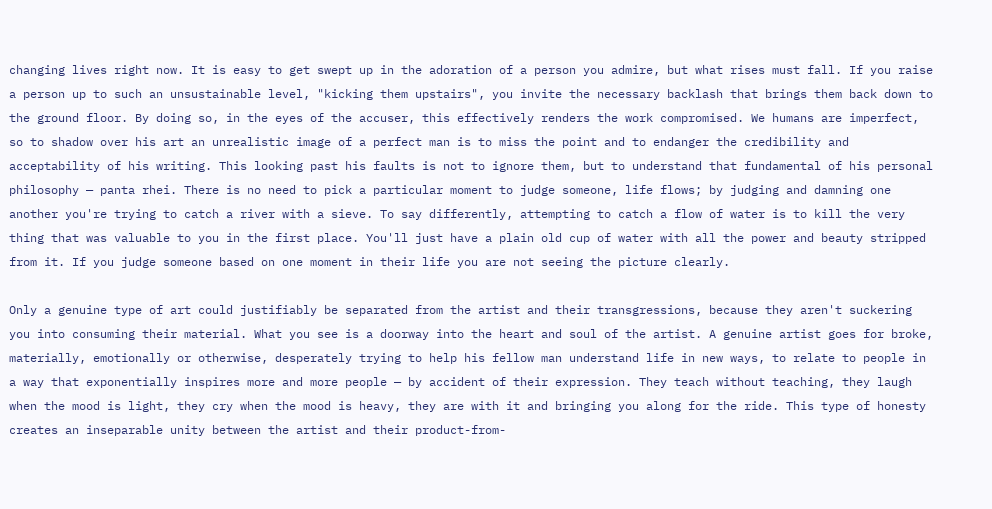changing lives right now. It is easy to get swept up in the adoration of a person you admire, but what rises must fall. If you raise a person up to such an unsustainable level, "kicking them upstairs", you invite the necessary backlash that brings them back down to the ground floor. By doing so, in the eyes of the accuser, this effectively renders the work compromised. We humans are imperfect, so to shadow over his art an unrealistic image of a perfect man is to miss the point and to endanger the credibility and acceptability of his writing. This looking past his faults is not to ignore them, but to understand that fundamental of his personal philosophy — panta rhei. There is no need to pick a particular moment to judge someone, life flows; by judging and damning one another you're trying to catch a river with a sieve. To say differently, attempting to catch a flow of water is to kill the very thing that was valuable to you in the first place. You'll just have a plain old cup of water with all the power and beauty stripped from it. If you judge someone based on one moment in their life you are not seeing the picture clearly.

Only a genuine type of art could justifiably be separated from the artist and their transgressions, because they aren't suckering you into consuming their material. What you see is a doorway into the heart and soul of the artist. A genuine artist goes for broke, materially, emotionally or otherwise, desperately trying to help his fellow man understand life in new ways, to relate to people in a way that exponentially inspires more and more people — by accident of their expression. They teach without teaching, they laugh when the mood is light, they cry when the mood is heavy, they are with it and bringing you along for the ride. This type of honesty creates an inseparable unity between the artist and their product-from-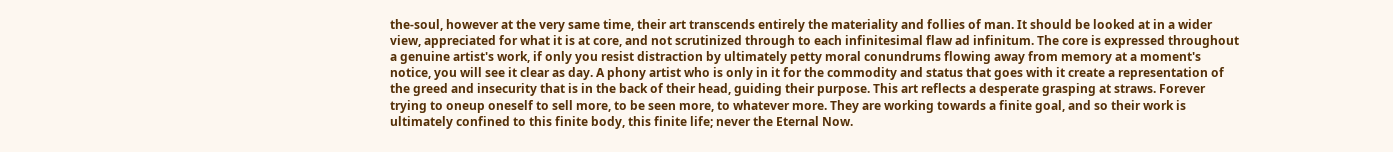the-soul, however at the very same time, their art transcends entirely the materiality and follies of man. It should be looked at in a wider view, appreciated for what it is at core, and not scrutinized through to each infinitesimal flaw ad infinitum. The core is expressed throughout a genuine artist's work, if only you resist distraction by ultimately petty moral conundrums flowing away from memory at a moment's notice, you will see it clear as day. A phony artist who is only in it for the commodity and status that goes with it create a representation of the greed and insecurity that is in the back of their head, guiding their purpose. This art reflects a desperate grasping at straws. Forever trying to oneup oneself to sell more, to be seen more, to whatever more. They are working towards a finite goal, and so their work is ultimately confined to this finite body, this finite life; never the Eternal Now.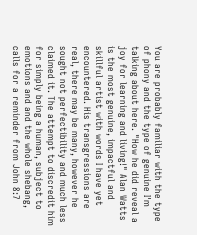You are probably familiar with the type of phony and the type of genuine I'm talking about here. "How he did reveal a joy for learning and living!" Alan Watts is the most genuine, impactful and skillful artist with words I have yet encountered. His transgressions are real, there may be many, however he sought not perfectibility and much less claimed it. The attempt to discredit him for simply being a human, subject to emotions and and the whole shebang, calls for a reminder from John 8:7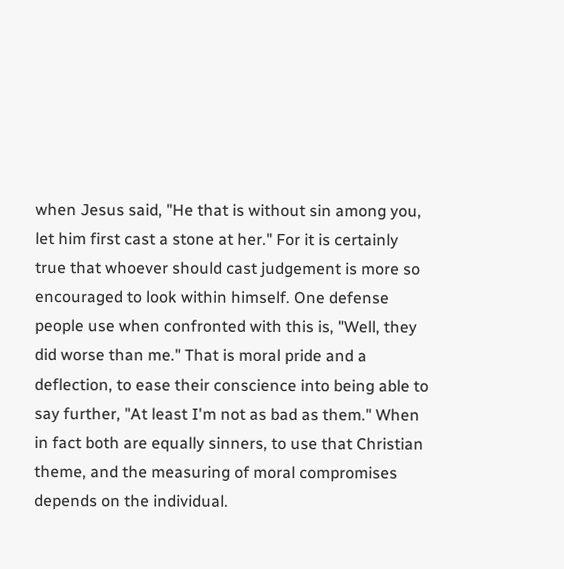when Jesus said, "He that is without sin among you, let him first cast a stone at her." For it is certainly true that whoever should cast judgement is more so encouraged to look within himself. One defense people use when confronted with this is, "Well, they did worse than me." That is moral pride and a deflection, to ease their conscience into being able to say further, "At least I'm not as bad as them." When in fact both are equally sinners, to use that Christian theme, and the measuring of moral compromises depends on the individual.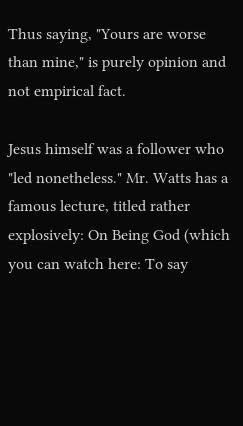Thus saying, "Yours are worse than mine," is purely opinion and not empirical fact.

Jesus himself was a follower who "led nonetheless." Mr. Watts has a famous lecture, titled rather explosively: On Being God (which you can watch here: To say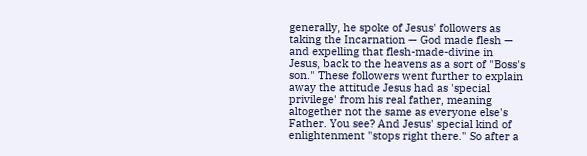generally, he spoke of Jesus' followers as taking the Incarnation — God made flesh — and expelling that flesh-made-divine in Jesus, back to the heavens as a sort of "Boss's son." These followers went further to explain away the attitude Jesus had as 'special privilege' from his real father, meaning altogether not the same as everyone else's Father. You see? And Jesus' special kind of enlightenment "stops right there." So after a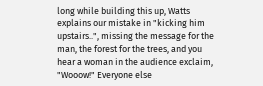long while building this up, Watts explains our mistake in "kicking him upstairs..", missing the message for the man, the forest for the trees, and you hear a woman in the audience exclaim, "Wooow!" Everyone else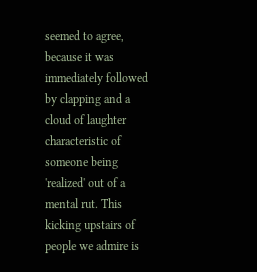seemed to agree, because it was immediately followed by clapping and a cloud of laughter characteristic of someone being 'realized' out of a mental rut. This kicking upstairs of people we admire is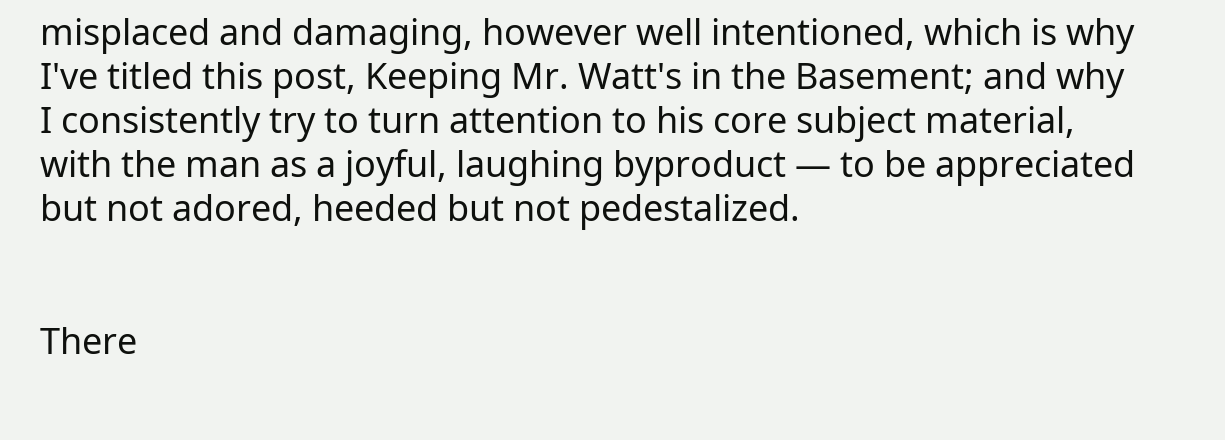misplaced and damaging, however well intentioned, which is why I've titled this post, Keeping Mr. Watt's in the Basement; and why I consistently try to turn attention to his core subject material, with the man as a joyful, laughing byproduct — to be appreciated but not adored, heeded but not pedestalized.


There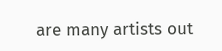are many artists out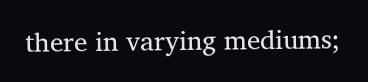there in varying mediums;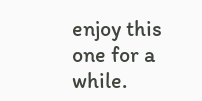enjoy this one for a while.